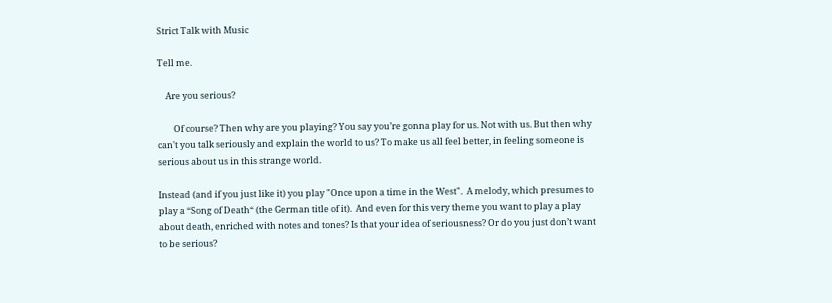Strict Talk with Music

Tell me.

    Are you serious?

        Of course? Then why are you playing? You say you’re gonna play for us. Not with us. But then why can't you talk seriously and explain the world to us? To make us all feel better, in feeling someone is serious about us in this strange world.

Instead (and if you just like it) you play "Once upon a time in the West".  A melody, which presumes to play a “Song of Death“ (the German title of it).  And even for this very theme you want to play a play about death, enriched with notes and tones? Is that your idea of seriousness? Or do you just don’t want to be serious?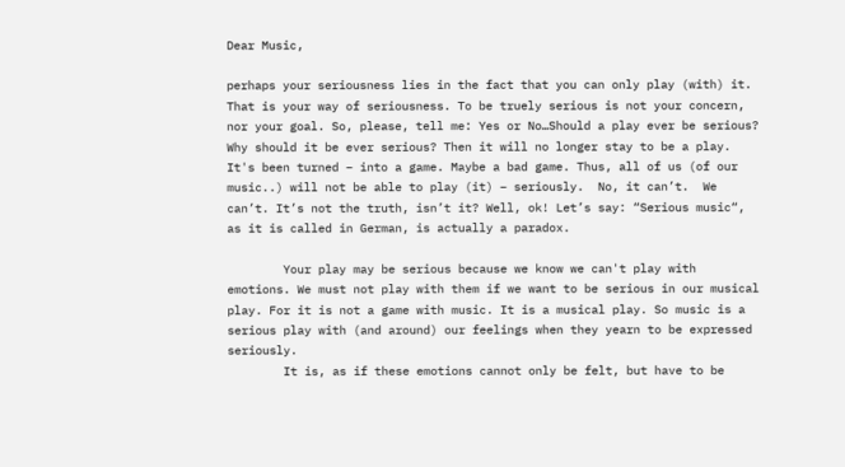Dear Music,

perhaps your seriousness lies in the fact that you can only play (with) it. That is your way of seriousness. To be truely serious is not your concern, nor your goal. So, please, tell me: Yes or No…Should a play ever be serious? Why should it be ever serious? Then it will no longer stay to be a play. It's been turned – into a game. Maybe a bad game. Thus, all of us (of our music..) will not be able to play (it) – seriously.  No, it can’t.  We can’t. It’s not the truth, isn’t it? Well, ok! Let’s say: “Serious music“, as it is called in German, is actually a paradox.

        Your play may be serious because we know we can't play with emotions. We must not play with them if we want to be serious in our musical play. For it is not a game with music. It is a musical play. So music is a serious play with (and around) our feelings when they yearn to be expressed seriously.
        It is, as if these emotions cannot only be felt, but have to be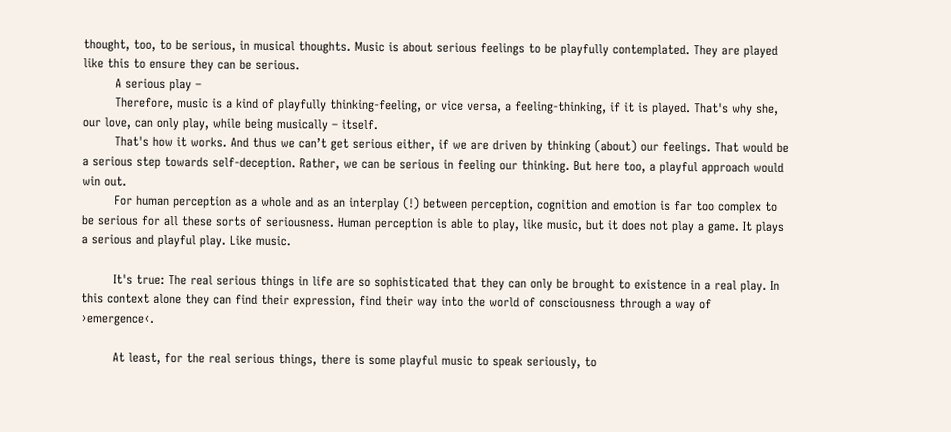thought, too, to be serious, in musical thoughts. Music is about serious feelings to be playfully contemplated. They are played like this to ensure they can be serious.
        A serious play –
        Therefore, music is a kind of playfully thinking-feeling, or vice versa, a feeling-thinking, if it is played. That's why she, our love, can only play, while being musically – itself.
        That's how it works. And thus we can’t get serious either, if we are driven by thinking (about) our feelings. That would be a serious step towards self-deception. Rather, we can be serious in feeling our thinking. But here too, a playful approach would win out.
        For human perception as a whole and as an interplay (!) between perception, cognition and emotion is far too complex to be serious for all these sorts of seriousness. Human perception is able to play, like music, but it does not play a game. It plays a serious and playful play. Like music.

        It's true: The real serious things in life are so sophisticated that they can only be brought to existence in a real play. In this context alone they can find their expression, find their way into the world of consciousness through a way of ›emergence‹.

        At least, for the real serious things, there is some playful music to speak seriously, to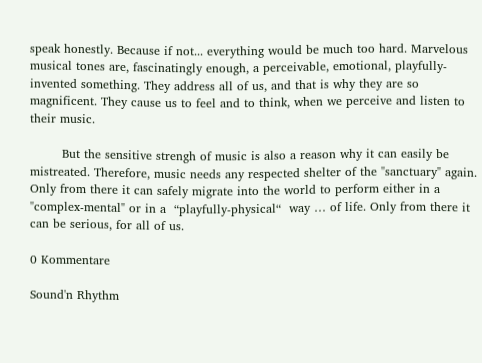speak honestly. Because if not... everything would be much too hard. Marvelous musical tones are, fascinatingly enough, a perceivable, emotional, playfully-invented something. They address all of us, and that is why they are so magnificent. They cause us to feel and to think, when we perceive and listen to their music.

        But the sensitive strengh of music is also a reason why it can easily be mistreated. Therefore, music needs any respected shelter of the "sanctuary" again. Only from there it can safely migrate into the world to perform either in a "complex-mental" or in a  “playfully-physical“  way … of life. Only from there it can be serious, for all of us.

0 Kommentare

Sound'n Rhythm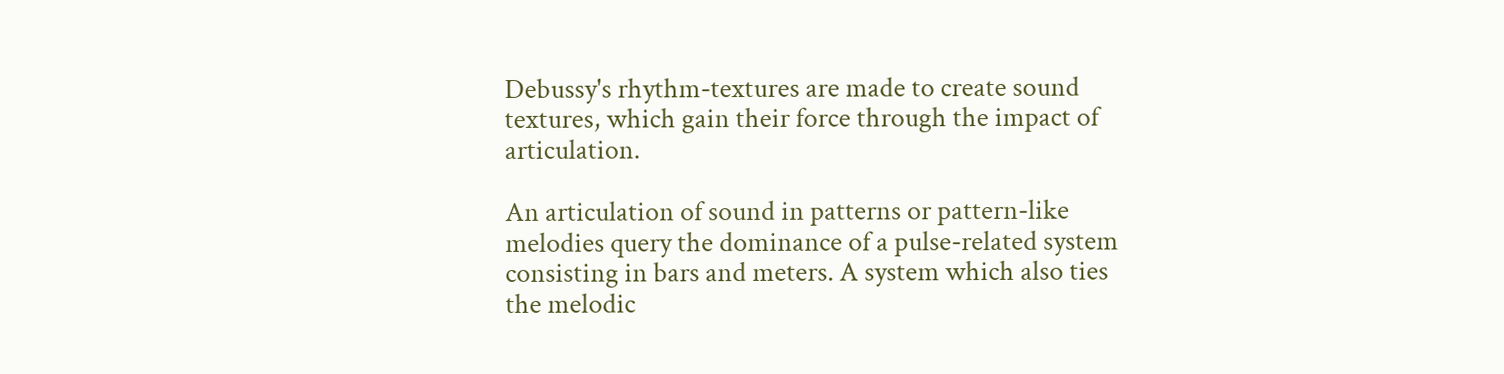Debussy's rhythm-textures are made to create sound textures, which gain their force through the impact of articulation.

An articulation of sound in patterns or pattern-like melodies query the dominance of a pulse-related system consisting in bars and meters. A system which also ties the melodic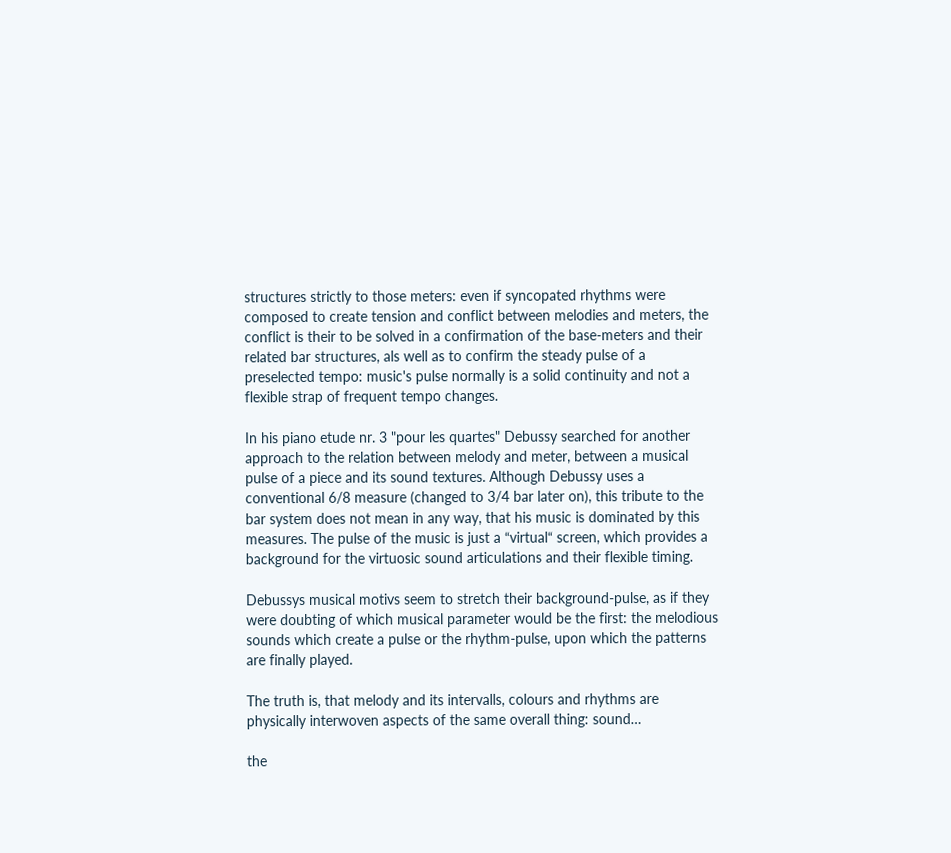structures strictly to those meters: even if syncopated rhythms were composed to create tension and conflict between melodies and meters, the conflict is their to be solved in a confirmation of the base-meters and their related bar structures, als well as to confirm the steady pulse of a preselected tempo: music's pulse normally is a solid continuity and not a flexible strap of frequent tempo changes.

In his piano etude nr. 3 "pour les quartes" Debussy searched for another approach to the relation between melody and meter, between a musical pulse of a piece and its sound textures. Although Debussy uses a conventional 6/8 measure (changed to 3/4 bar later on), this tribute to the bar system does not mean in any way, that his music is dominated by this measures. The pulse of the music is just a “virtual“ screen, which provides a background for the virtuosic sound articulations and their flexible timing.

Debussys musical motivs seem to stretch their background-pulse, as if they were doubting of which musical parameter would be the first: the melodious sounds which create a pulse or the rhythm-pulse, upon which the patterns are finally played.

The truth is, that melody and its intervalls, colours and rhythms are physically interwoven aspects of the same overall thing: sound…

the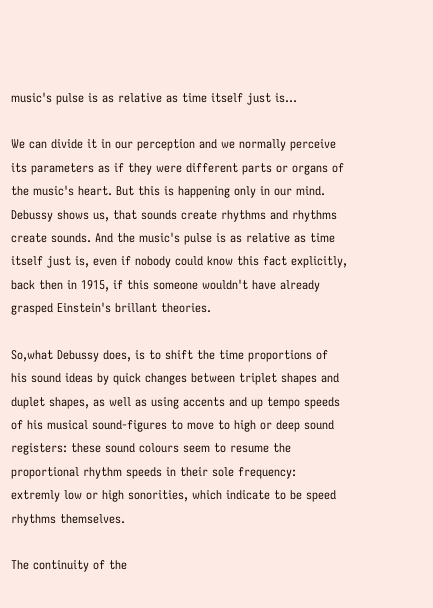music's pulse is as relative as time itself just is…

We can divide it in our perception and we normally perceive its parameters as if they were different parts or organs of the music's heart. But this is happening only in our mind. Debussy shows us, that sounds create rhythms and rhythms create sounds. And the music's pulse is as relative as time itself just is, even if nobody could know this fact explicitly, back then in 1915, if this someone wouldn't have already grasped Einstein's brillant theories.

So,what Debussy does, is to shift the time proportions of his sound ideas by quick changes between triplet shapes and duplet shapes, as well as using accents and up tempo speeds of his musical sound-figures to move to high or deep sound registers: these sound colours seem to resume the proportional rhythm speeds in their sole frequency: extremly low or high sonorities, which indicate to be speed rhythms themselves.

The continuity of the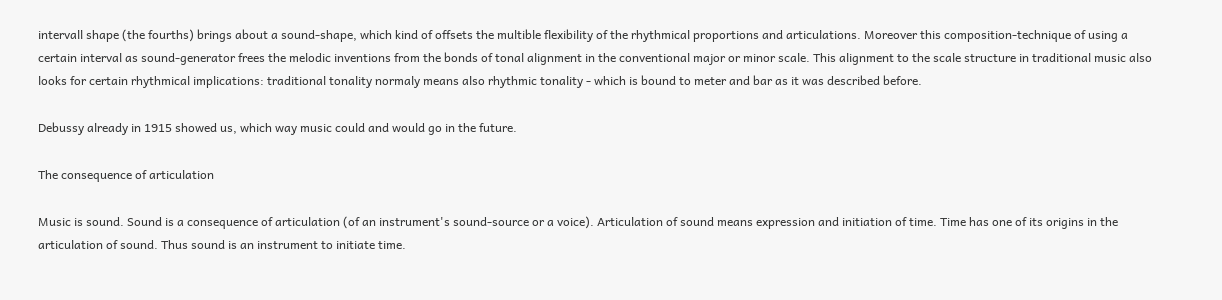intervall shape (the fourths) brings about a sound-shape, which kind of offsets the multible flexibility of the rhythmical proportions and articulations. Moreover this composition-technique of using a certain interval as sound-generator frees the melodic inventions from the bonds of tonal alignment in the conventional major or minor scale. This alignment to the scale structure in traditional music also looks for certain rhythmical implications: traditional tonality normaly means also rhythmic tonality - which is bound to meter and bar as it was described before.

Debussy already in 1915 showed us, which way music could and would go in the future.

The consequence of articulation

Music is sound. Sound is a consequence of articulation (of an instrument's sound-source or a voice). Articulation of sound means expression and initiation of time. Time has one of its origins in the articulation of sound. Thus sound is an instrument to initiate time.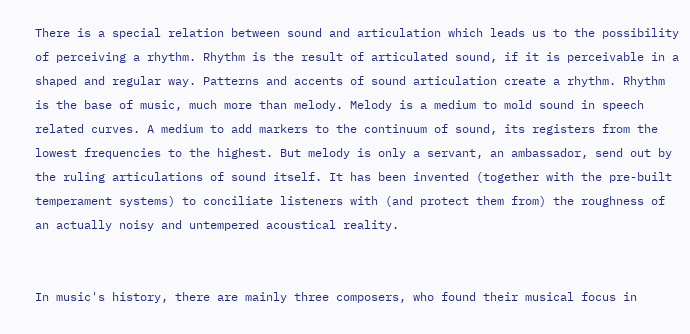There is a special relation between sound and articulation which leads us to the possibility of perceiving a rhythm. Rhythm is the result of articulated sound, if it is perceivable in a shaped and regular way. Patterns and accents of sound articulation create a rhythm. Rhythm is the base of music, much more than melody. Melody is a medium to mold sound in speech related curves. A medium to add markers to the continuum of sound, its registers from the lowest frequencies to the highest. But melody is only a servant, an ambassador, send out by the ruling articulations of sound itself. It has been invented (together with the pre-built temperament systems) to conciliate listeners with (and protect them from) the roughness of an actually noisy and untempered acoustical reality.


In music's history, there are mainly three composers, who found their musical focus in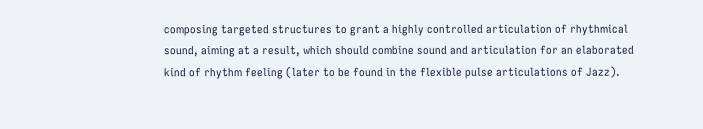composing targeted structures to grant a highly controlled articulation of rhythmical sound, aiming at a result, which should combine sound and articulation for an elaborated kind of rhythm feeling (later to be found in the flexible pulse articulations of Jazz).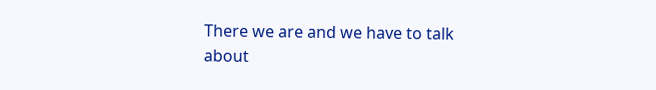There we are and we have to talk about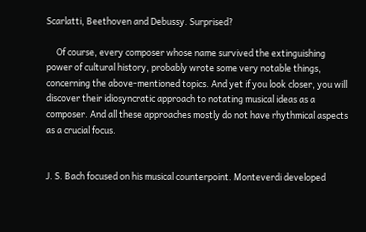Scarlatti, Beethoven and Debussy. Surprised?

     Of course, every composer whose name survived the extinguishing power of cultural history, probably wrote some very notable things, concerning the above-mentioned topics. And yet if you look closer, you will discover their idiosyncratic approach to notating musical ideas as a composer. And all these approaches mostly do not have rhythmical aspects as a crucial focus.


J. S. Bach focused on his musical counterpoint. Monteverdi developed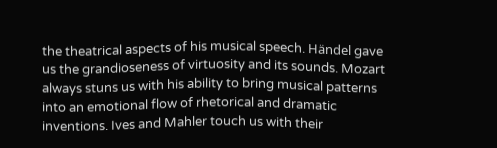the theatrical aspects of his musical speech. Händel gave us the grandioseness of virtuosity and its sounds. Mozart always stuns us with his ability to bring musical patterns into an emotional flow of rhetorical and dramatic inventions. Ives and Mahler touch us with their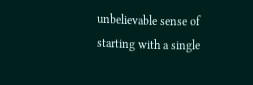unbelievable sense of starting with a single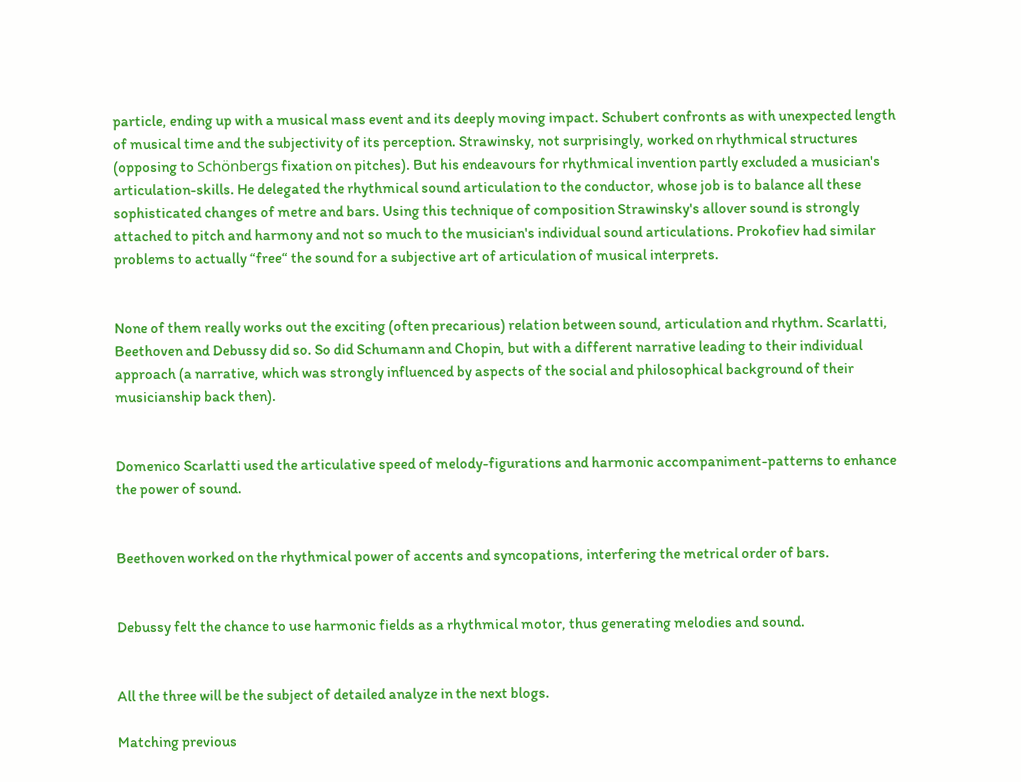particle, ending up with a musical mass event and its deeply moving impact. Schubert confronts as with unexpected length of musical time and the subjectivity of its perception. Strawinsky, not surprisingly, worked on rhythmical structures (opposing to Schönbergs fixation on pitches). But his endeavours for rhythmical invention partly excluded a musician's articulation-skills. He delegated the rhythmical sound articulation to the conductor, whose job is to balance all these sophisticated changes of metre and bars. Using this technique of composition Strawinsky's allover sound is strongly attached to pitch and harmony and not so much to the musician's individual sound articulations. Prokofiev had similar problems to actually “free“ the sound for a subjective art of articulation of musical interprets.


None of them really works out the exciting (often precarious) relation between sound, articulation and rhythm. Scarlatti, Beethoven and Debussy did so. So did Schumann and Chopin, but with a different narrative leading to their individual approach (a narrative, which was strongly influenced by aspects of the social and philosophical background of their musicianship back then).


Domenico Scarlatti used the articulative speed of melody-figurations and harmonic accompaniment-patterns to enhance the power of sound.


Beethoven worked on the rhythmical power of accents and syncopations, interfering the metrical order of bars.


Debussy felt the chance to use harmonic fields as a rhythmical motor, thus generating melodies and sound.


All the three will be the subject of detailed analyze in the next blogs.

Matching previous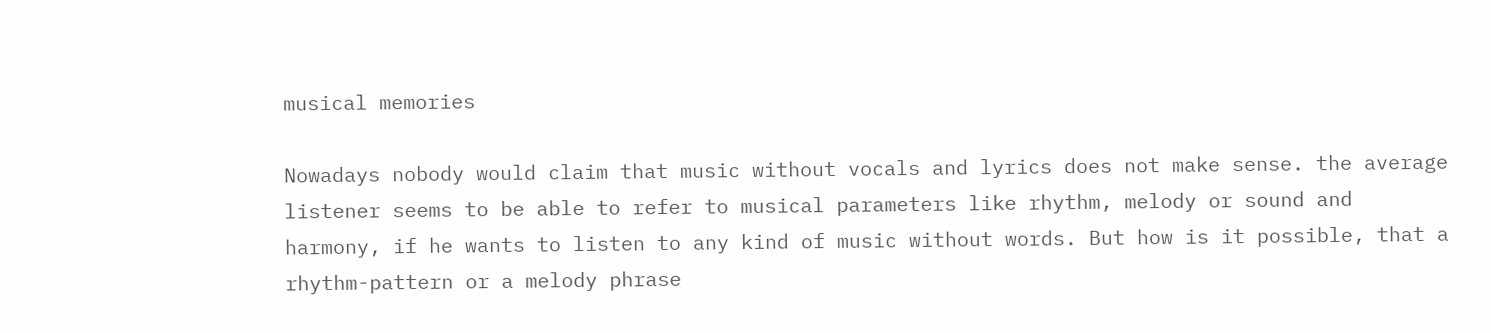musical memories

Nowadays nobody would claim that music without vocals and lyrics does not make sense. the average listener seems to be able to refer to musical parameters like rhythm, melody or sound and harmony, if he wants to listen to any kind of music without words. But how is it possible, that a rhythm-pattern or a melody phrase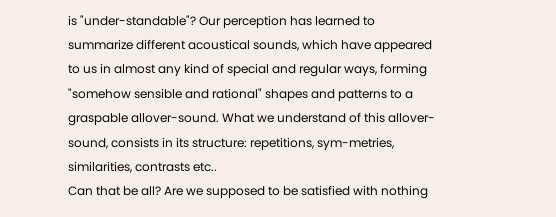is "under-standable"? Our perception has learned to summarize different acoustical sounds, which have appeared to us in almost any kind of special and regular ways, forming "somehow sensible and rational" shapes and patterns to a graspable allover-sound. What we understand of this allover-sound, consists in its structure: repetitions, sym-metries, similarities, contrasts etc..
Can that be all? Are we supposed to be satisfied with nothing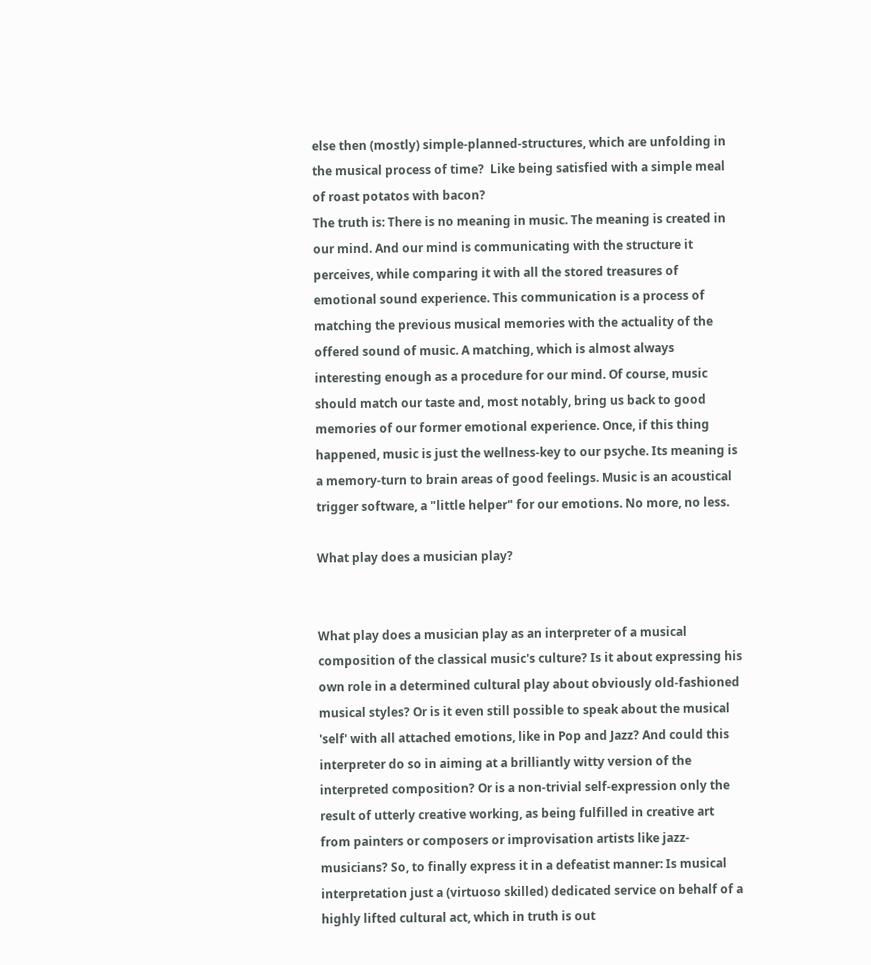else then (mostly) simple-planned-structures, which are unfolding in the musical process of time?  Like being satisfied with a simple meal of roast potatos with bacon?
The truth is: There is no meaning in music. The meaning is created in our mind. And our mind is communicating with the structure it perceives, while comparing it with all the stored treasures of emotional sound experience. This communication is a process of matching the previous musical memories with the actuality of the offered sound of music. A matching, which is almost always interesting enough as a procedure for our mind. Of course, music should match our taste and, most notably, bring us back to good memories of our former emotional experience. Once, if this thing happened, music is just the wellness-key to our psyche. Its meaning is a memory-turn to brain areas of good feelings. Music is an acoustical trigger software, a "little helper" for our emotions. No more, no less.

What play does a musician play?


What play does a musician play as an interpreter of a musical composition of the classical music's culture? Is it about expressing his own role in a determined cultural play about obviously old-fashioned musical styles? Or is it even still possible to speak about the musical 'self' with all attached emotions, like in Pop and Jazz? And could this interpreter do so in aiming at a brilliantly witty version of the interpreted composition? Or is a non-trivial self-expression only the result of utterly creative working, as being fulfilled in creative art from painters or composers or improvisation artists like jazz-musicians? So, to finally express it in a defeatist manner: Is musical interpretation just a (virtuoso skilled) dedicated service on behalf of a highly lifted cultural act, which in truth is out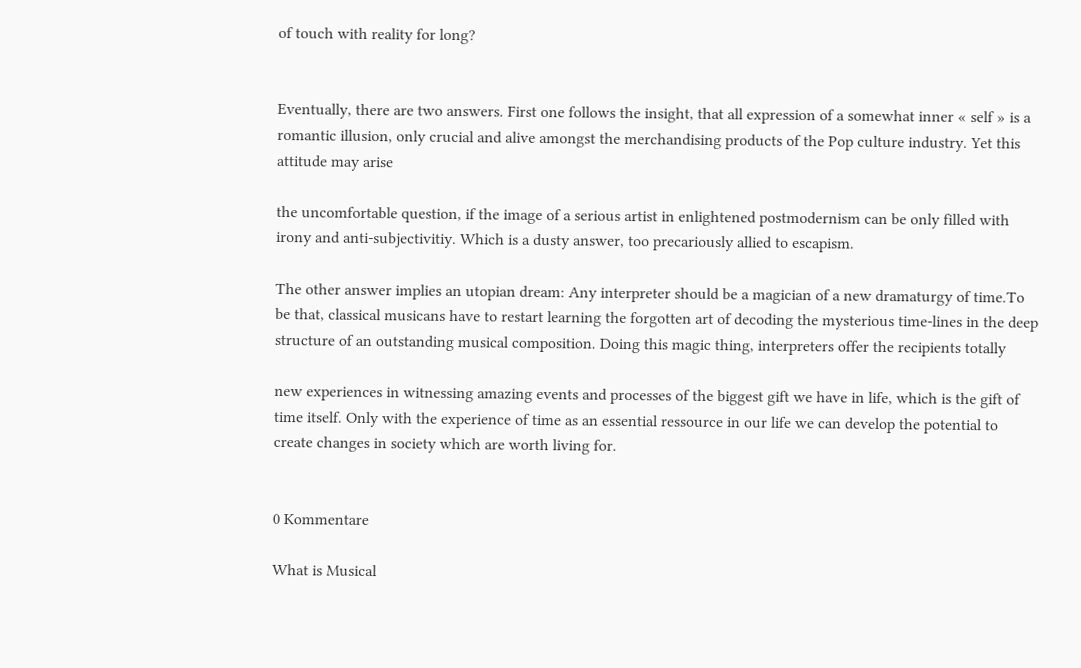of touch with reality for long?


Eventually, there are two answers. First one follows the insight, that all expression of a somewhat inner « self » is a romantic illusion, only crucial and alive amongst the merchandising products of the Pop culture industry. Yet this attitude may arise

the uncomfortable question, if the image of a serious artist in enlightened postmodernism can be only filled with irony and anti-subjectivitiy. Which is a dusty answer, too precariously allied to escapism.

The other answer implies an utopian dream: Any interpreter should be a magician of a new dramaturgy of time.To be that, classical musicans have to restart learning the forgotten art of decoding the mysterious time-lines in the deep structure of an outstanding musical composition. Doing this magic thing, interpreters offer the recipients totally

new experiences in witnessing amazing events and processes of the biggest gift we have in life, which is the gift of time itself. Only with the experience of time as an essential ressource in our life we can develop the potential to create changes in society which are worth living for.


0 Kommentare

What is Musical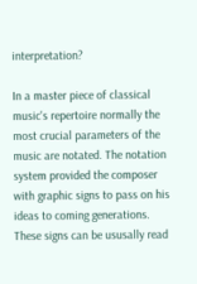interpretation?

In a master piece of classical music's repertoire normally the most crucial parameters of the music are notated. The notation system provided the composer with graphic signs to pass on his ideas to coming generations. These signs can be ususally read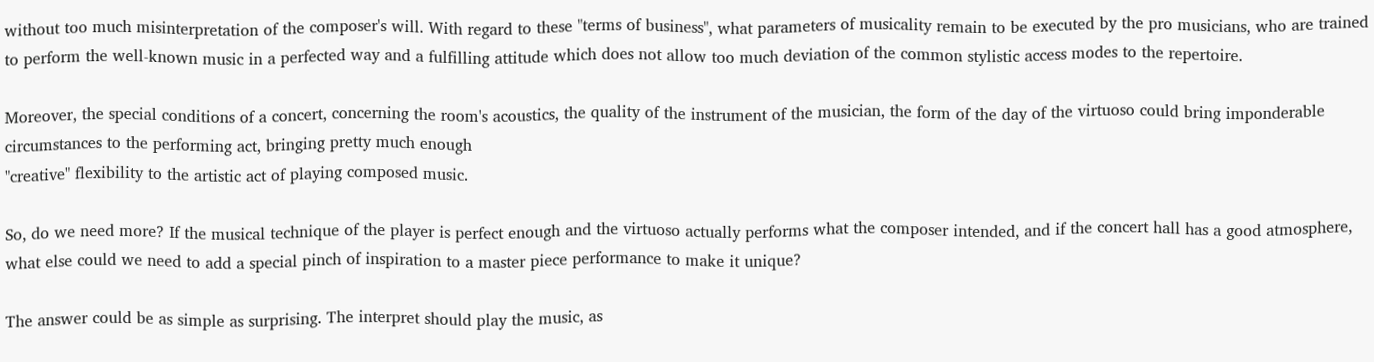without too much misinterpretation of the composer's will. With regard to these "terms of business", what parameters of musicality remain to be executed by the pro musicians, who are trained to perform the well-known music in a perfected way and a fulfilling attitude which does not allow too much deviation of the common stylistic access modes to the repertoire.

Moreover, the special conditions of a concert, concerning the room's acoustics, the quality of the instrument of the musician, the form of the day of the virtuoso could bring imponderable circumstances to the performing act, bringing pretty much enough
"creative" flexibility to the artistic act of playing composed music.

So, do we need more? If the musical technique of the player is perfect enough and the virtuoso actually performs what the composer intended, and if the concert hall has a good atmosphere, what else could we need to add a special pinch of inspiration to a master piece performance to make it unique?

The answer could be as simple as surprising. The interpret should play the music, as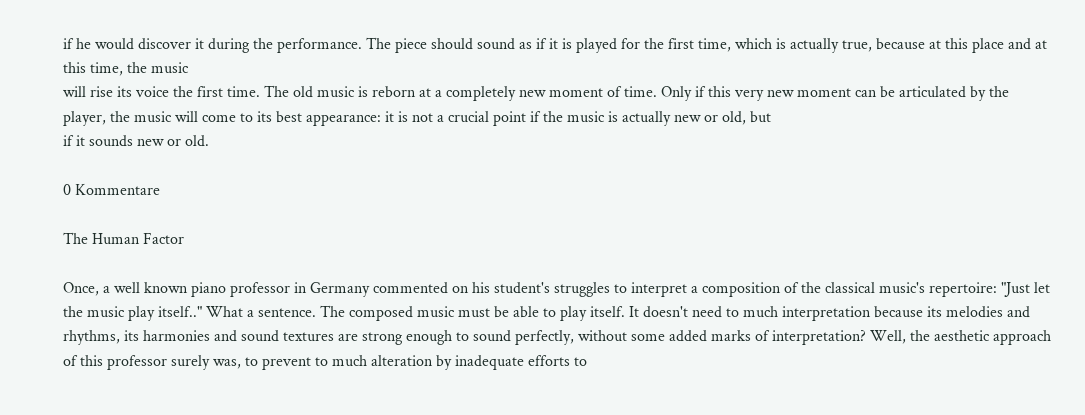if he would discover it during the performance. The piece should sound as if it is played for the first time, which is actually true, because at this place and at this time, the music
will rise its voice the first time. The old music is reborn at a completely new moment of time. Only if this very new moment can be articulated by the player, the music will come to its best appearance: it is not a crucial point if the music is actually new or old, but
if it sounds new or old.

0 Kommentare

The Human Factor

Once, a well known piano professor in Germany commented on his student's struggles to interpret a composition of the classical music's repertoire: "Just let the music play itself.." What a sentence. The composed music must be able to play itself. It doesn't need to much interpretation because its melodies and rhythms, its harmonies and sound textures are strong enough to sound perfectly, without some added marks of interpretation? Well, the aesthetic approach of this professor surely was, to prevent to much alteration by inadequate efforts to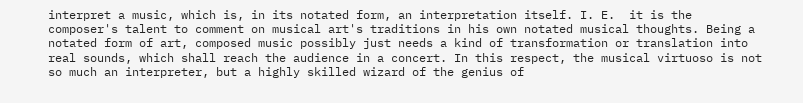interpret a music, which is, in its notated form, an interpretation itself. I. E.  it is the composer's talent to comment on musical art's traditions in his own notated musical thoughts. Being a notated form of art, composed music possibly just needs a kind of transformation or translation into real sounds, which shall reach the audience in a concert. In this respect, the musical virtuoso is not so much an interpreter, but a highly skilled wizard of the genius of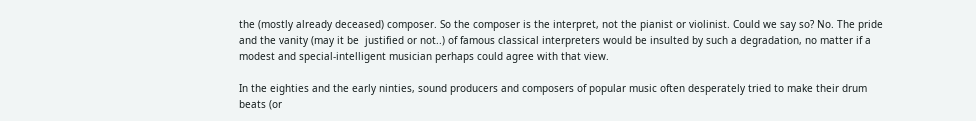the (mostly already deceased) composer. So the composer is the interpret, not the pianist or violinist. Could we say so? No. The pride and the vanity (may it be  justified or not..) of famous classical interpreters would be insulted by such a degradation, no matter if a modest and special-intelligent musician perhaps could agree with that view.

In the eighties and the early ninties, sound producers and composers of popular music often desperately tried to make their drum beats (or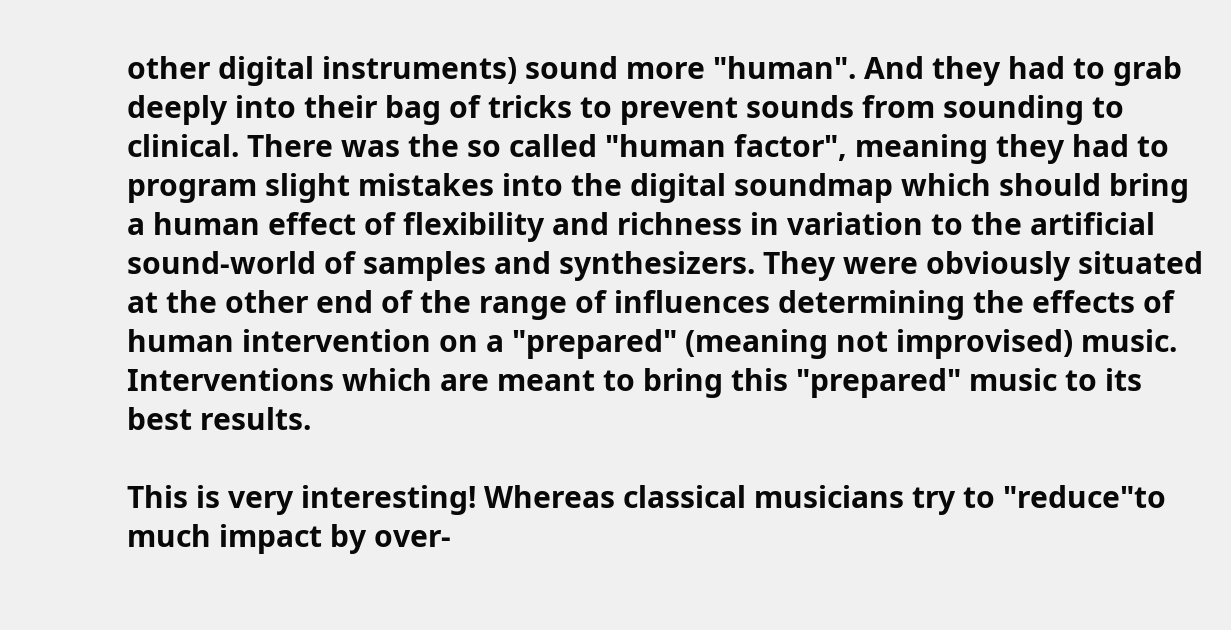other digital instruments) sound more "human". And they had to grab deeply into their bag of tricks to prevent sounds from sounding to clinical. There was the so called "human factor", meaning they had to program slight mistakes into the digital soundmap which should bring a human effect of flexibility and richness in variation to the artificial sound-world of samples and synthesizers. They were obviously situated at the other end of the range of influences determining the effects of human intervention on a "prepared" (meaning not improvised) music. Interventions which are meant to bring this "prepared" music to its best results.

This is very interesting! Whereas classical musicians try to "reduce"to much impact by over-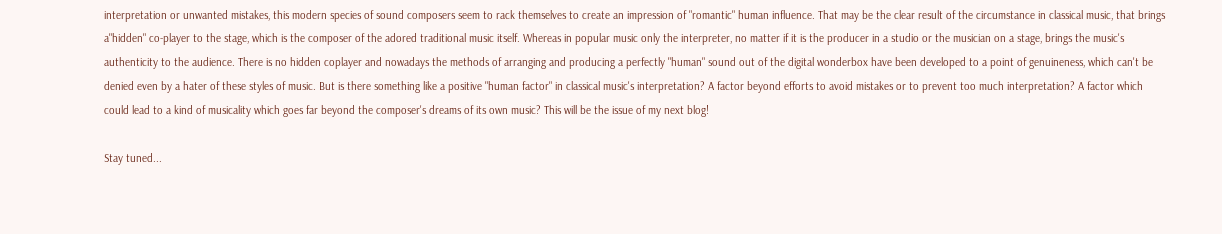interpretation or unwanted mistakes, this modern species of sound composers seem to rack themselves to create an impression of "romantic" human influence. That may be the clear result of the circumstance in classical music, that brings a"hidden" co-player to the stage, which is the composer of the adored traditional music itself. Whereas in popular music only the interpreter, no matter if it is the producer in a studio or the musician on a stage, brings the music's authenticity to the audience. There is no hidden coplayer and nowadays the methods of arranging and producing a perfectly "human" sound out of the digital wonderbox have been developed to a point of genuineness, which can't be denied even by a hater of these styles of music. But is there something like a positive "human factor" in classical music's interpretation? A factor beyond efforts to avoid mistakes or to prevent too much interpretation? A factor which could lead to a kind of musicality which goes far beyond the composer's dreams of its own music? This will be the issue of my next blog!

Stay tuned...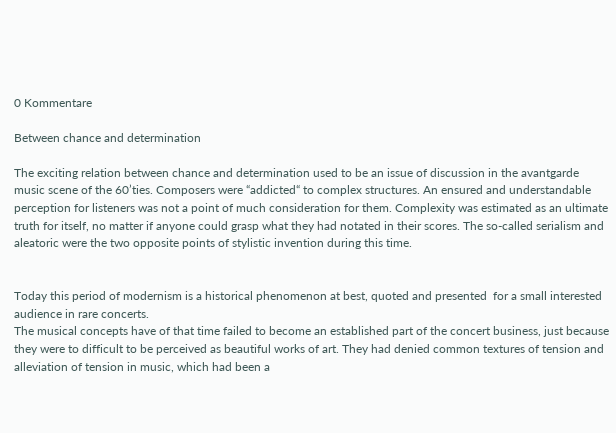0 Kommentare

Between chance and determination

The exciting relation between chance and determination used to be an issue of discussion in the avantgarde music scene of the 60’ties. Composers were “addicted“ to complex structures. An ensured and understandable perception for listeners was not a point of much consideration for them. Complexity was estimated as an ultimate truth for itself, no matter if anyone could grasp what they had notated in their scores. The so-called serialism and aleatoric were the two opposite points of stylistic invention during this time.


Today this period of modernism is a historical phenomenon at best, quoted and presented  for a small interested audience in rare concerts.
The musical concepts have of that time failed to become an established part of the concert business, just because they were to difficult to be perceived as beautiful works of art. They had denied common textures of tension and alleviation of tension in music, which had been a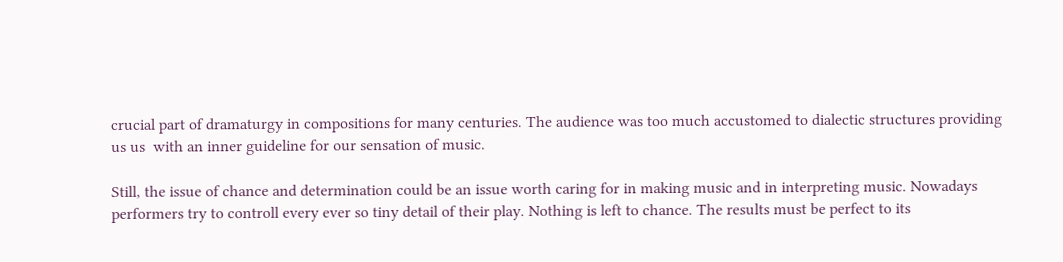crucial part of dramaturgy in compositions for many centuries. The audience was too much accustomed to dialectic structures providing us us  with an inner guideline for our sensation of music.

Still, the issue of chance and determination could be an issue worth caring for in making music and in interpreting music. Nowadays performers try to controll every ever so tiny detail of their play. Nothing is left to chance. The results must be perfect to its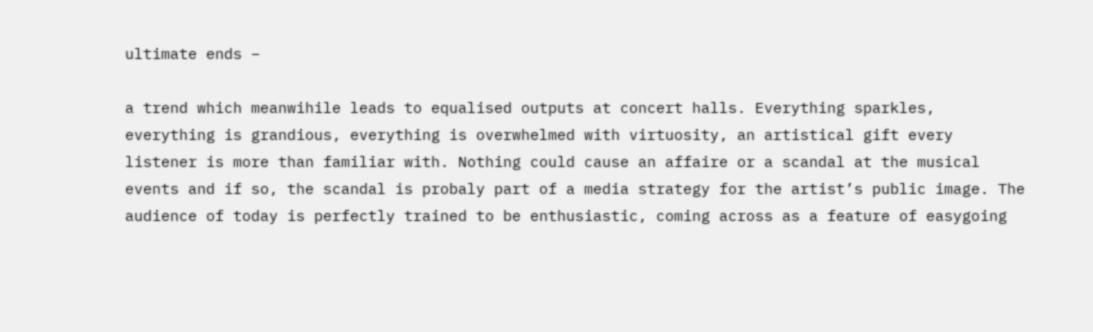ultimate ends –

a trend which meanwihile leads to equalised outputs at concert halls. Everything sparkles, everything is grandious, everything is overwhelmed with virtuosity, an artistical gift every listener is more than familiar with. Nothing could cause an affaire or a scandal at the musical events and if so, the scandal is probaly part of a media strategy for the artist’s public image. The audience of today is perfectly trained to be enthusiastic, coming across as a feature of easygoing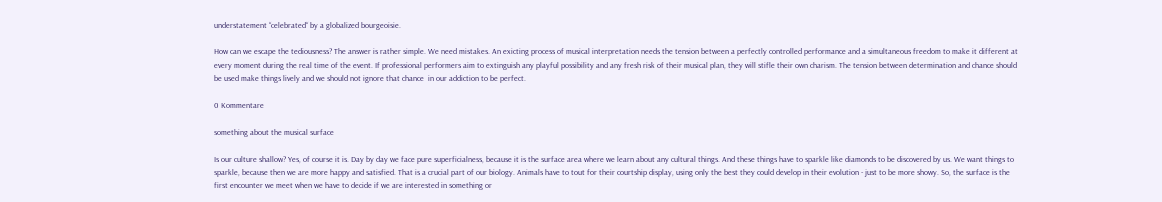understatement “celebrated“ by a globalized bourgeoisie.

How can we escape the tediousness? The answer is rather simple. We need mistakes. An exicting process of musical interpretation needs the tension between a perfectly controlled performance and a simultaneous freedom to make it different at every moment during the real time of the event. If professional performers aim to extinguish any playful possibility and any fresh risk of their musical plan, they will stifle their own charism. The tension between determination and chance should be used make things lively and we should not ignore that chance  in our addiction to be perfect.

0 Kommentare

something about the musical surface

Is our culture shallow? Yes, of course it is. Day by day we face pure superficialness, because it is the surface area where we learn about any cultural things. And these things have to sparkle like diamonds to be discovered by us. We want things to sparkle, because then we are more happy and satisfied. That is a crucial part of our biology. Animals have to tout for their courtship display, using only the best they could develop in their evolution - just to be more showy. So, the surface is the first encounter we meet when we have to decide if we are interested in something or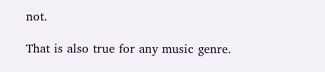not.

That is also true for any music genre.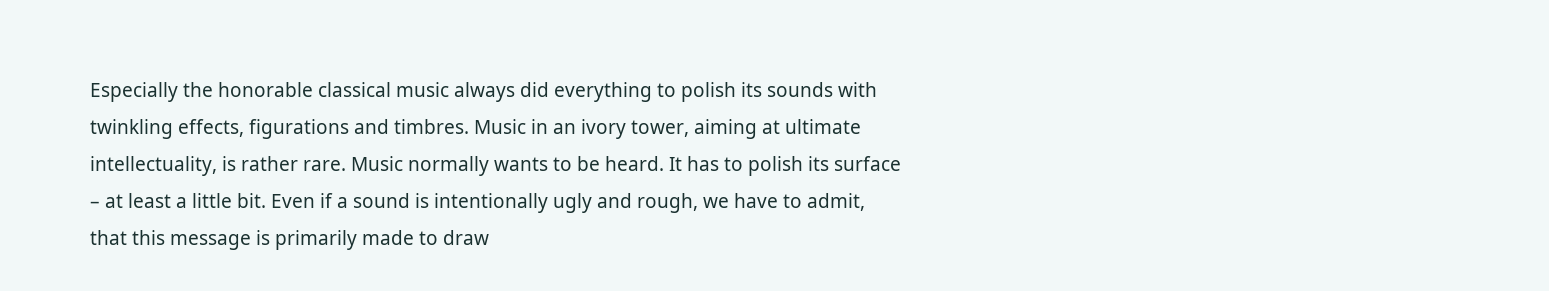Especially the honorable classical music always did everything to polish its sounds with twinkling effects, figurations and timbres. Music in an ivory tower, aiming at ultimate intellectuality, is rather rare. Music normally wants to be heard. It has to polish its surface – at least a little bit. Even if a sound is intentionally ugly and rough, we have to admit, that this message is primarily made to draw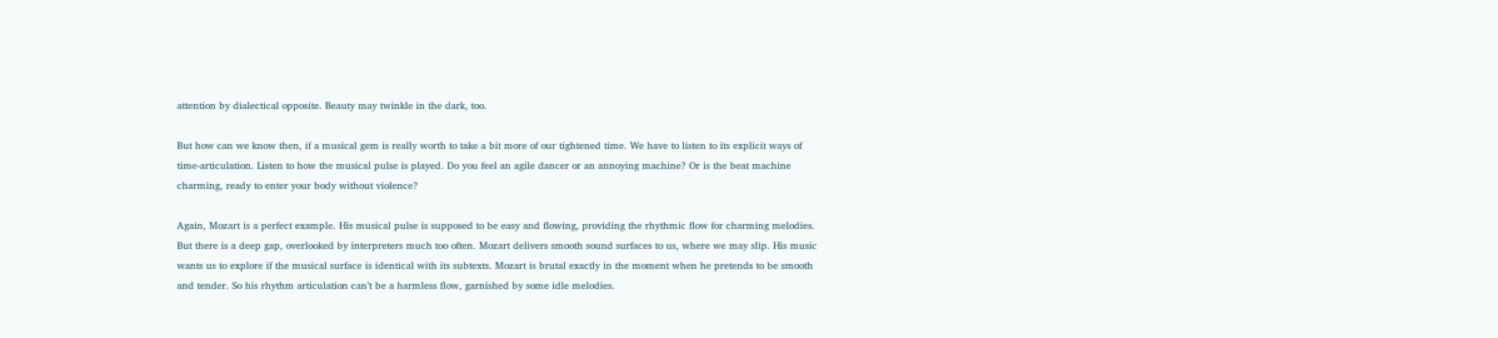attention by dialectical opposite. Beauty may twinkle in the dark, too.

But how can we know then, if a musical gem is really worth to take a bit more of our tightened time. We have to listen to its explicit ways of time-articulation. Listen to how the musical pulse is played. Do you feel an agile dancer or an annoying machine? Or is the beat machine charming, ready to enter your body without violence?

Again, Mozart is a perfect example. His musical pulse is supposed to be easy and flowing, providing the rhythmic flow for charming melodies. But there is a deep gap, overlooked by interpreters much too often. Mozart delivers smooth sound surfaces to us, where we may slip. His music wants us to explore if the musical surface is identical with its subtexts. Mozart is brutal exactly in the moment when he pretends to be smooth and tender. So his rhythm articulation can’t be a harmless flow, garnished by some idle melodies.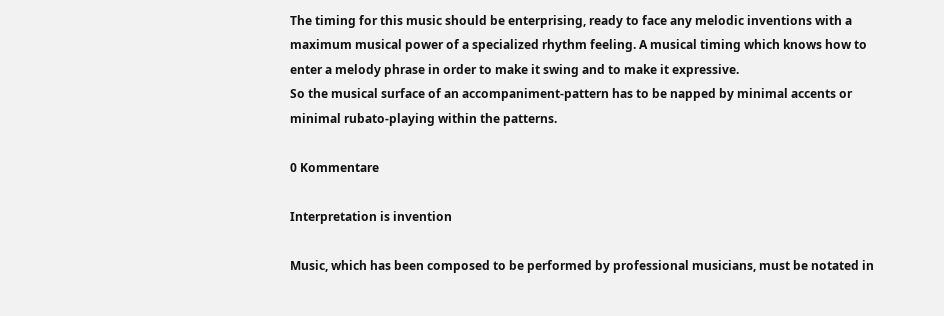The timing for this music should be enterprising, ready to face any melodic inventions with a maximum musical power of a specialized rhythm feeling. A musical timing which knows how to enter a melody phrase in order to make it swing and to make it expressive.
So the musical surface of an accompaniment-pattern has to be napped by minimal accents or minimal rubato-playing within the patterns.

0 Kommentare

Interpretation is invention

Music, which has been composed to be performed by professional musicians, must be notated in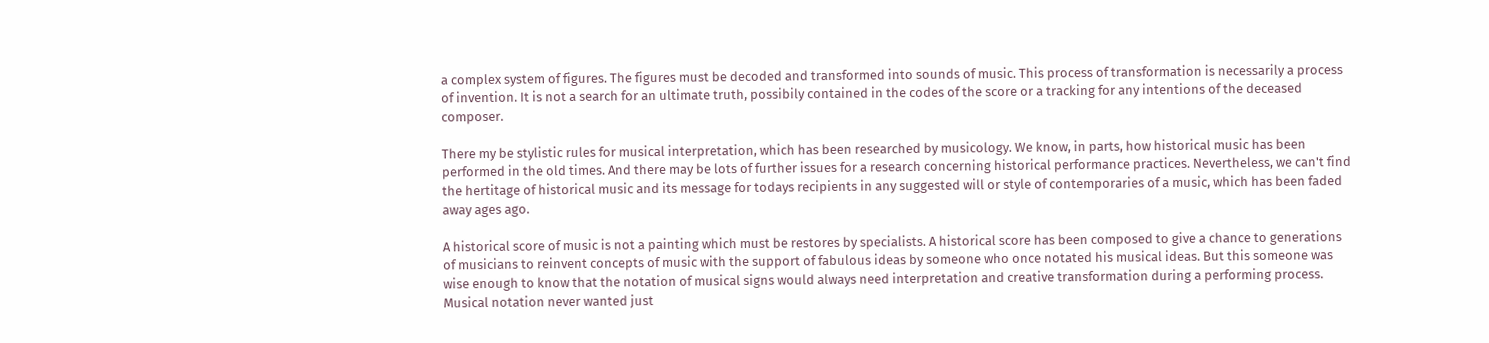a complex system of figures. The figures must be decoded and transformed into sounds of music. This process of transformation is necessarily a process of invention. It is not a search for an ultimate truth, possibily contained in the codes of the score or a tracking for any intentions of the deceased composer.

There my be stylistic rules for musical interpretation, which has been researched by musicology. We know, in parts, how historical music has been performed in the old times. And there may be lots of further issues for a research concerning historical performance practices. Nevertheless, we can't find the hertitage of historical music and its message for todays recipients in any suggested will or style of contemporaries of a music, which has been faded away ages ago.

A historical score of music is not a painting which must be restores by specialists. A historical score has been composed to give a chance to generations of musicians to reinvent concepts of music with the support of fabulous ideas by someone who once notated his musical ideas. But this someone was wise enough to know that the notation of musical signs would always need interpretation and creative transformation during a performing process. Musical notation never wanted just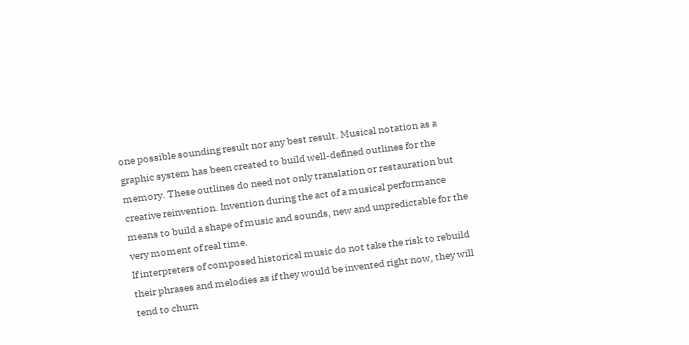one possible sounding result nor any best result. Musical notation as a graphic system has been created to build well-defined outlines for the memory. These outlines do need not only translation or restauration but creative reinvention. Invention during the act of a musical performance means to build a shape of music and sounds, new and unpredictable for the very moment of real time.
If interpreters of composed historical music do not take the risk to rebuild their phrases and melodies as if they would be invented right now, they will tend to churn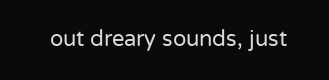out dreary sounds, just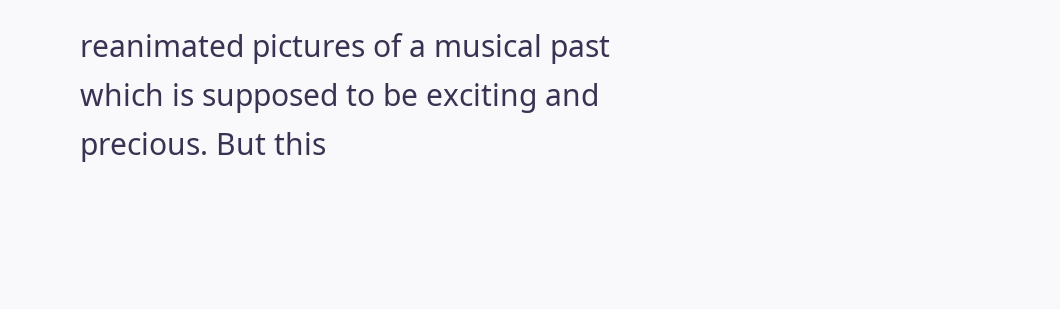reanimated pictures of a musical past
which is supposed to be exciting and precious. But this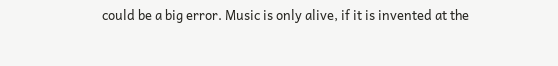could be a big error. Music is only alive, if it is invented at the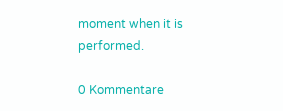moment when it is performed.

0 Kommentare